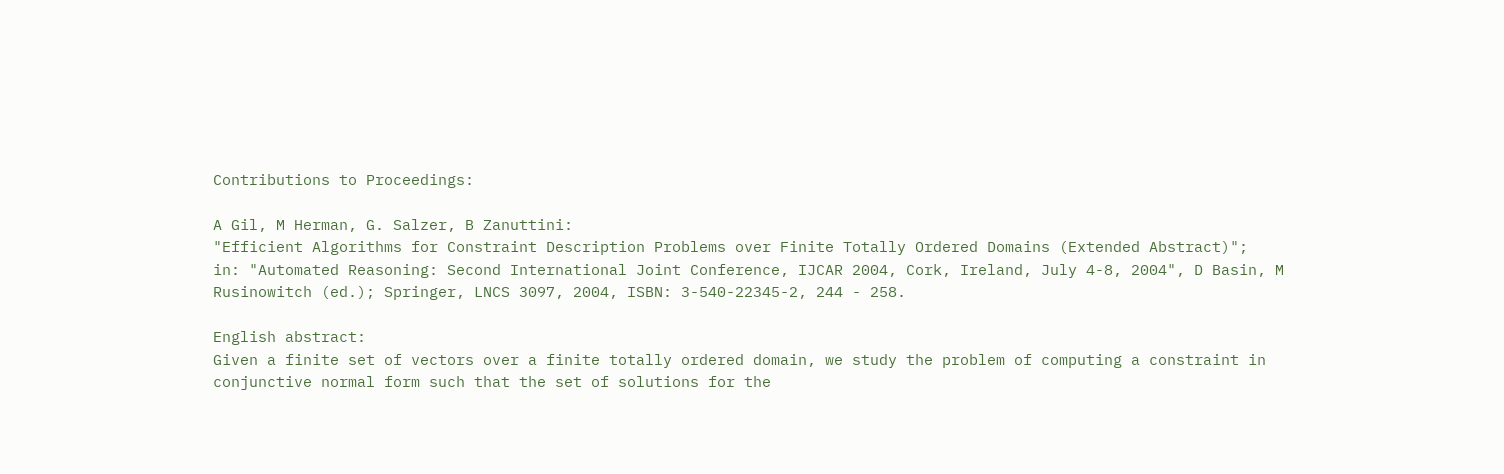Contributions to Proceedings:

A Gil, M Herman, G. Salzer, B Zanuttini:
"Efficient Algorithms for Constraint Description Problems over Finite Totally Ordered Domains (Extended Abstract)";
in: "Automated Reasoning: Second International Joint Conference, IJCAR 2004, Cork, Ireland, July 4-8, 2004", D Basin, M Rusinowitch (ed.); Springer, LNCS 3097, 2004, ISBN: 3-540-22345-2, 244 - 258.

English abstract:
Given a finite set of vectors over a finite totally ordered domain, we study the problem of computing a constraint in conjunctive normal form such that the set of solutions for the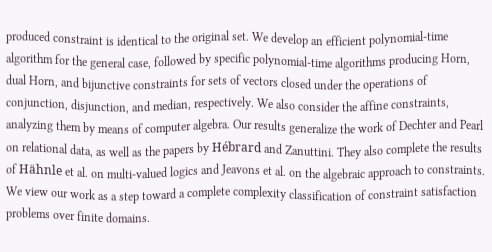produced constraint is identical to the original set. We develop an efficient polynomial-time algorithm for the general case, followed by specific polynomial-time algorithms producing Horn, dual Horn, and bijunctive constraints for sets of vectors closed under the operations of conjunction, disjunction, and median, respectively. We also consider the affine constraints, analyzing them by means of computer algebra. Our results generalize the work of Dechter and Pearl on relational data, as well as the papers by Hébrard and Zanuttini. They also complete the results of Hähnle et al. on multi-valued logics and Jeavons et al. on the algebraic approach to constraints. We view our work as a step toward a complete complexity classification of constraint satisfaction problems over finite domains.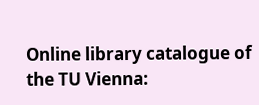Online library catalogue of the TU Vienna: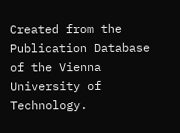Created from the Publication Database of the Vienna University of Technology.